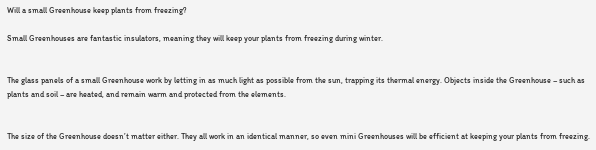Will a small Greenhouse keep plants from freezing?

Small Greenhouses are fantastic insulators, meaning they will keep your plants from freezing during winter.


The glass panels of a small Greenhouse work by letting in as much light as possible from the sun, trapping its thermal energy. Objects inside the Greenhouse – such as plants and soil – are heated, and remain warm and protected from the elements.


The size of the Greenhouse doesn’t matter either. They all work in an identical manner, so even mini Greenhouses will be efficient at keeping your plants from freezing.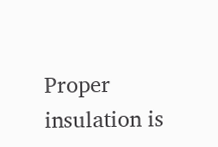Proper insulation is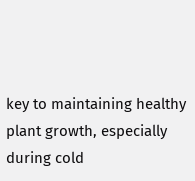key to maintaining healthy plant growth, especially during cold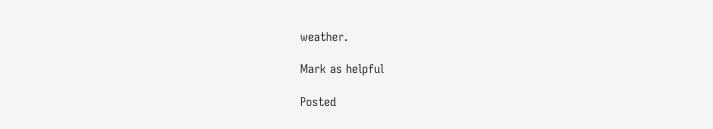weather.

Mark as helpful

Posted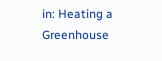in: Heating a Greenhouse